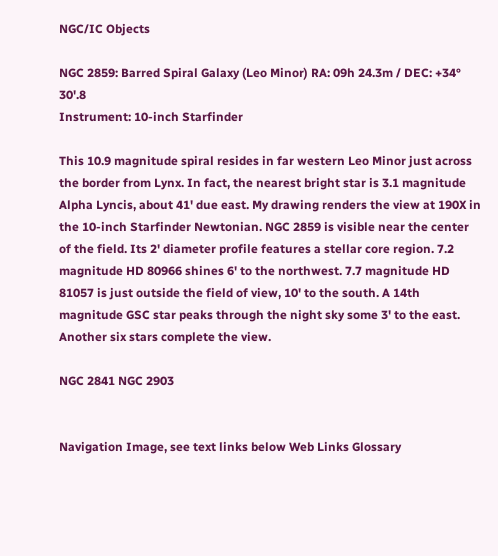NGC/IC Objects

NGC 2859: Barred Spiral Galaxy (Leo Minor) RA: 09h 24.3m / DEC: +34° 30'.8
Instrument: 10-inch Starfinder

This 10.9 magnitude spiral resides in far western Leo Minor just across the border from Lynx. In fact, the nearest bright star is 3.1 magnitude Alpha Lyncis, about 41' due east. My drawing renders the view at 190X in the 10-inch Starfinder Newtonian. NGC 2859 is visible near the center of the field. Its 2' diameter profile features a stellar core region. 7.2 magnitude HD 80966 shines 6' to the northwest. 7.7 magnitude HD 81057 is just outside the field of view, 10' to the south. A 14th magnitude GSC star peaks through the night sky some 3' to the east. Another six stars complete the view.

NGC 2841 NGC 2903


Navigation Image, see text links below Web Links Glossary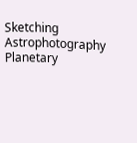Sketching Astrophotography Planetary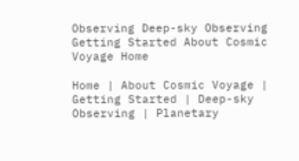Observing Deep-sky Observing Getting Started About Cosmic Voyage Home

Home | About Cosmic Voyage | Getting Started | Deep-sky Observing | Planetary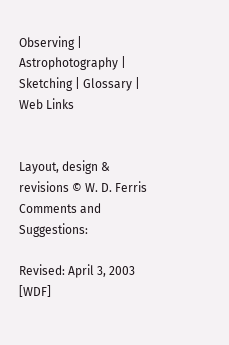Observing | Astrophotography | Sketching | Glossary | Web Links


Layout, design & revisions © W. D. Ferris
Comments and Suggestions:

Revised: April 3, 2003 [WDF]